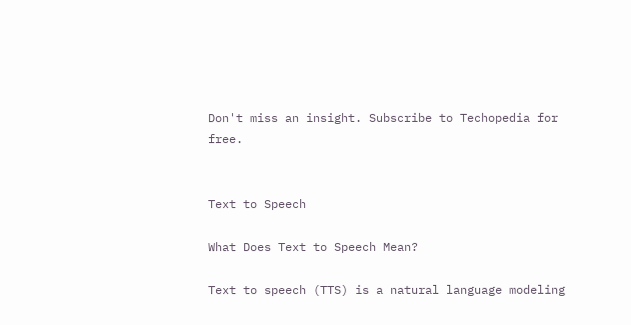Don't miss an insight. Subscribe to Techopedia for free.


Text to Speech

What Does Text to Speech Mean?

Text to speech (TTS) is a natural language modeling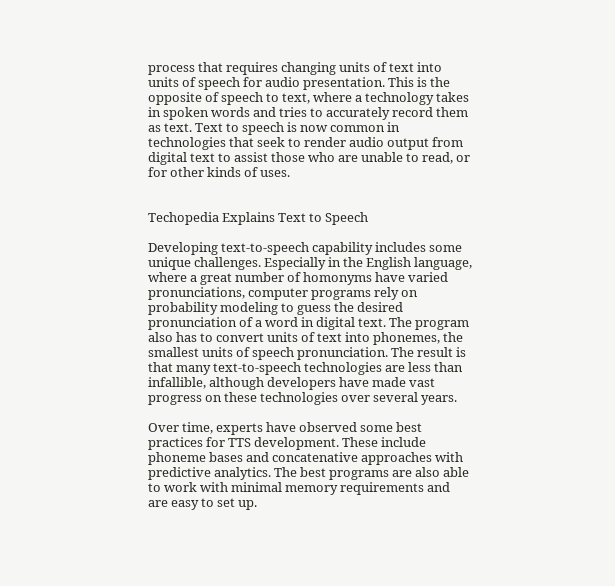process that requires changing units of text into units of speech for audio presentation. This is the opposite of speech to text, where a technology takes in spoken words and tries to accurately record them as text. Text to speech is now common in technologies that seek to render audio output from digital text to assist those who are unable to read, or for other kinds of uses.


Techopedia Explains Text to Speech

Developing text-to-speech capability includes some unique challenges. Especially in the English language, where a great number of homonyms have varied pronunciations, computer programs rely on probability modeling to guess the desired pronunciation of a word in digital text. The program also has to convert units of text into phonemes, the smallest units of speech pronunciation. The result is that many text-to-speech technologies are less than infallible, although developers have made vast progress on these technologies over several years.

Over time, experts have observed some best practices for TTS development. These include phoneme bases and concatenative approaches with predictive analytics. The best programs are also able to work with minimal memory requirements and are easy to set up.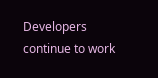Developers continue to work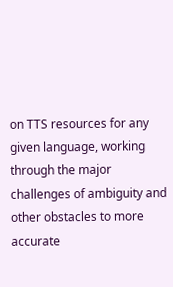on TTS resources for any given language, working through the major challenges of ambiguity and other obstacles to more accurate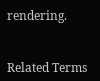rendering.


Related Terms